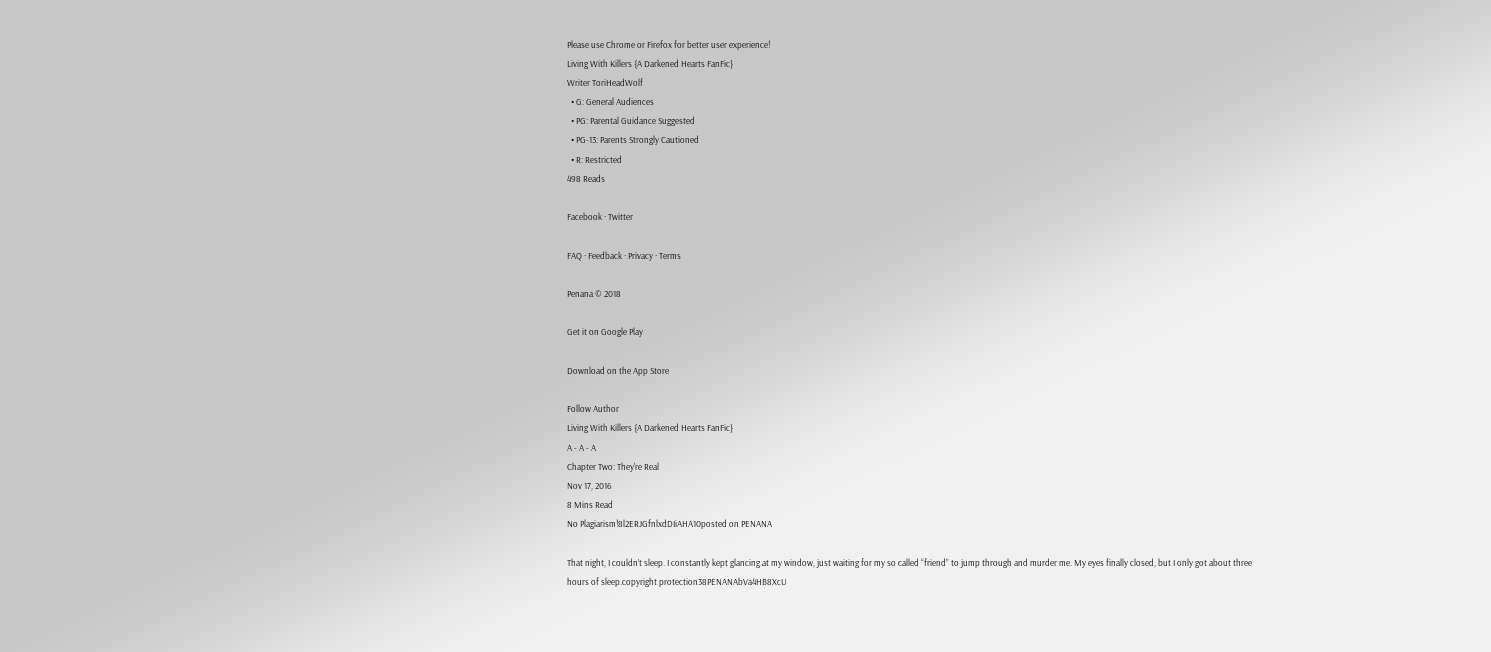Please use Chrome or Firefox for better user experience!
Living With Killers {A Darkened Hearts FanFic}
Writer ToriHeadWolf
  • G: General Audiences
  • PG: Parental Guidance Suggested
  • PG-13: Parents Strongly Cautioned
  • R: Restricted
498 Reads

Facebook · Twitter

FAQ · Feedback · Privacy · Terms

Penana © 2018

Get it on Google Play

Download on the App Store

Follow Author
Living With Killers {A Darkened Hearts FanFic}
A - A - A
Chapter Two: They're Real
Nov 17, 2016
8 Mins Read
No Plagiarism!8l2ERJGfnlxdDIiAHA10posted on PENANA

That night, I couldn’t sleep. I constantly kept glancing at my window, just waiting for my so called “friend” to jump through and murder me. My eyes finally closed, but I only got about three hours of sleep.copyright protection38PENANAbVa4HB8XcU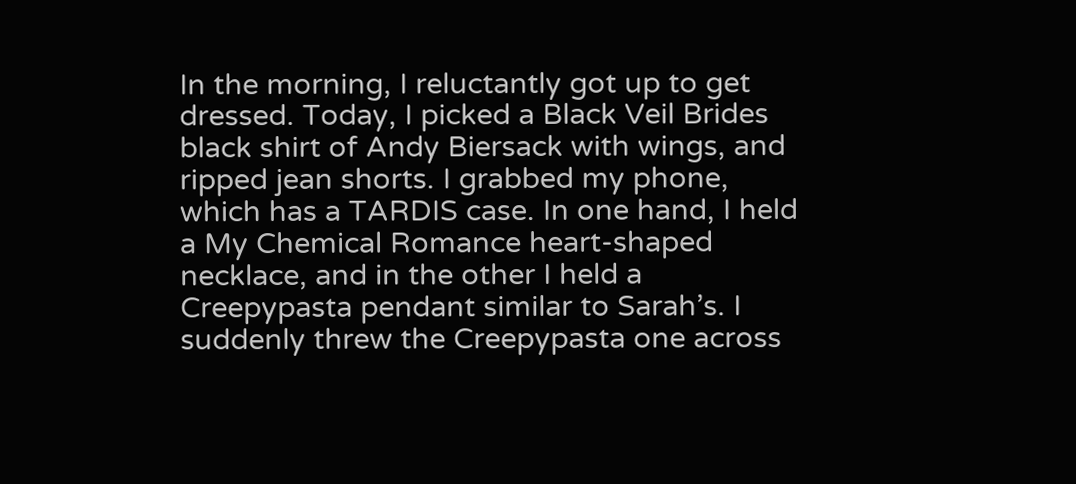In the morning, I reluctantly got up to get dressed. Today, I picked a Black Veil Brides black shirt of Andy Biersack with wings, and ripped jean shorts. I grabbed my phone, which has a TARDIS case. In one hand, I held a My Chemical Romance heart-shaped necklace, and in the other I held a Creepypasta pendant similar to Sarah’s. I suddenly threw the Creepypasta one across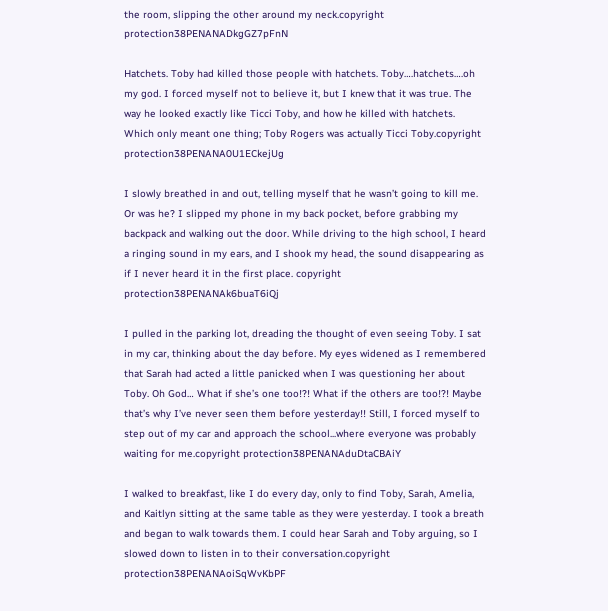the room, slipping the other around my neck.copyright protection38PENANADkgGZ7pFnN

Hatchets. Toby had killed those people with hatchets. Toby….hatchets….oh my god. I forced myself not to believe it, but I knew that it was true. The way he looked exactly like Ticci Toby, and how he killed with hatchets. Which only meant one thing; Toby Rogers was actually Ticci Toby.copyright protection38PENANA0U1ECkejUg

I slowly breathed in and out, telling myself that he wasn’t going to kill me. Or was he? I slipped my phone in my back pocket, before grabbing my backpack and walking out the door. While driving to the high school, I heard a ringing sound in my ears, and I shook my head, the sound disappearing as if I never heard it in the first place. copyright protection38PENANAk6buaT6iQj

I pulled in the parking lot, dreading the thought of even seeing Toby. I sat in my car, thinking about the day before. My eyes widened as I remembered that Sarah had acted a little panicked when I was questioning her about Toby. Oh God… What if she’s one too!?! What if the others are too!?! Maybe that’s why I’ve never seen them before yesterday!! Still, I forced myself to step out of my car and approach the school...where everyone was probably waiting for me.copyright protection38PENANAduDtaCBAiY

I walked to breakfast, like I do every day, only to find Toby, Sarah, Amelia, and Kaitlyn sitting at the same table as they were yesterday. I took a breath and began to walk towards them. I could hear Sarah and Toby arguing, so I slowed down to listen in to their conversation.copyright protection38PENANAoiSqWvKbPF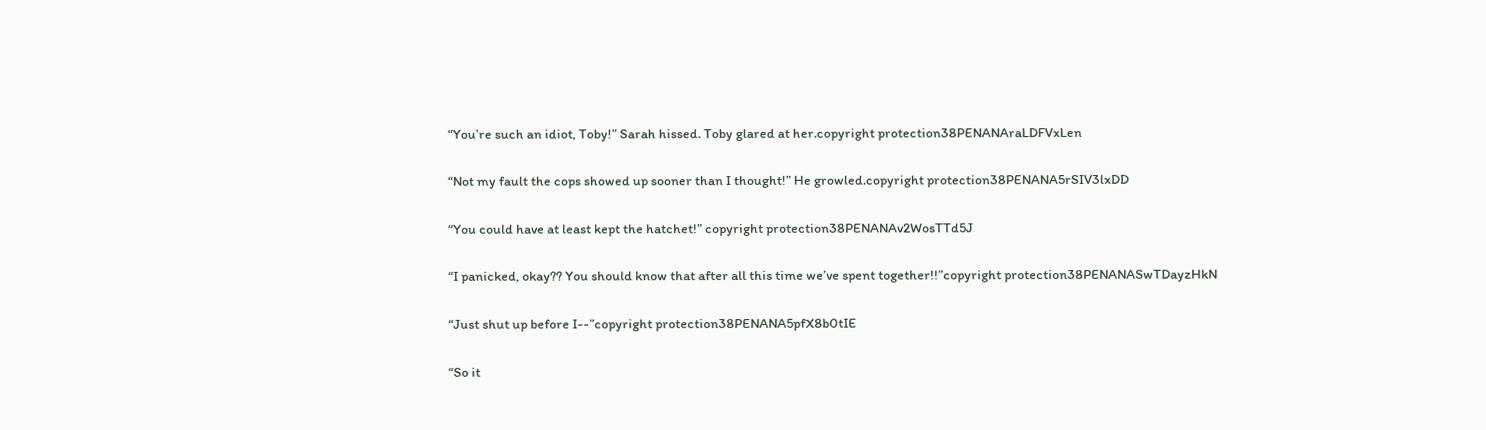“You’re such an idiot, Toby!” Sarah hissed. Toby glared at her.copyright protection38PENANAraLDFVxLen

“Not my fault the cops showed up sooner than I thought!” He growled.copyright protection38PENANA5rSIV3lxDD

“You could have at least kept the hatchet!” copyright protection38PENANAv2WosTTd5J

“I panicked, okay?? You should know that after all this time we’ve spent together!!”copyright protection38PENANASwTDayzHkN

“Just shut up before I--”copyright protection38PENANA5pfX8b0tIE

“So it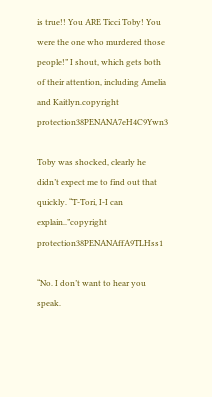is true!! You ARE Ticci Toby! You were the one who murdered those people!” I shout, which gets both of their attention, including Amelia and Kaitlyn.copyright protection38PENANA7eH4C9Ywn3

Toby was shocked, clearly he didn’t expect me to find out that quickly. “T-Tori, I-I can explain..”copyright protection38PENANAffA9TLHss1

“No. I don’t want to hear you speak.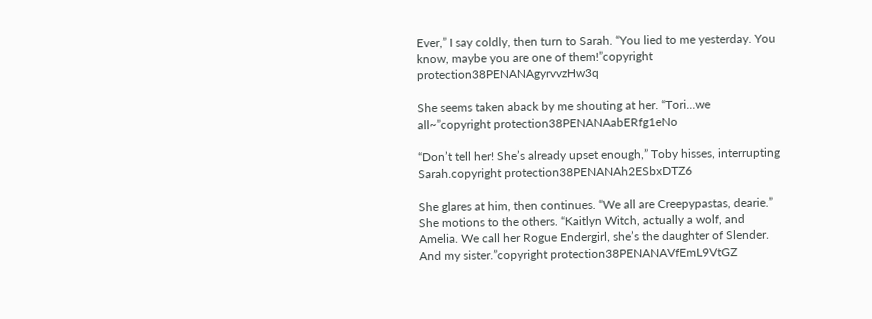Ever,” I say coldly, then turn to Sarah. “You lied to me yesterday. You know, maybe you are one of them!”copyright protection38PENANAgyrvvzHw3q

She seems taken aback by me shouting at her. “Tori...we all~”copyright protection38PENANAabERfg1eNo

“Don’t tell her! She’s already upset enough,” Toby hisses, interrupting Sarah.copyright protection38PENANAh2ESbxDTZ6

She glares at him, then continues. “We all are Creepypastas, dearie.” She motions to the others. “Kaitlyn Witch, actually a wolf, and Amelia. We call her Rogue Endergirl, she’s the daughter of Slender. And my sister.”copyright protection38PENANAVfEmL9VtGZ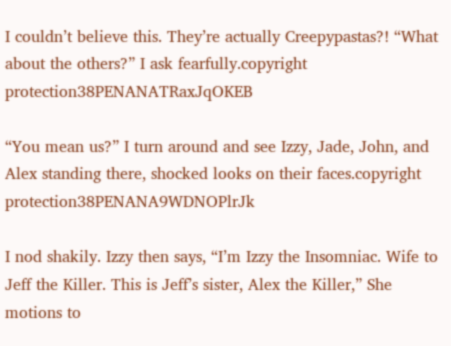I couldn’t believe this. They’re actually Creepypastas?! “What about the others?” I ask fearfully.copyright protection38PENANATRaxJqOKEB

“You mean us?” I turn around and see Izzy, Jade, John, and Alex standing there, shocked looks on their faces.copyright protection38PENANA9WDNOPlrJk

I nod shakily. Izzy then says, “I’m Izzy the Insomniac. Wife to Jeff the Killer. This is Jeff’s sister, Alex the Killer,” She motions to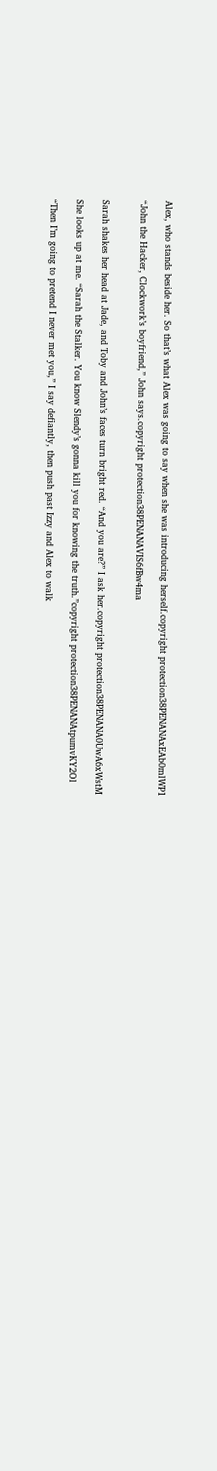Alex, who stands beside her. So that’s what Alex was going to say when she was introducing herself.copyright protection38PENANAxEAb0mlWP1

“John the Hacker, Clockwork’s boyfriend,” John says.copyright protection38PENANAVIS6fBw4ma


Sarah shakes her head at Jade, and Toby and John’s faces turn bright red. “And you are?” I ask her.copyright protection38PENANA0UwA6xWstM

She looks up at me. “Sarah the Stalker. You know Slendy’s gonna kill you for knowing the truth.”copyright protection38PENANAtpumvKY2Ol

“Then I’m going to pretend I never met you,” I say defiantly, then push past Izzy and Alex to walk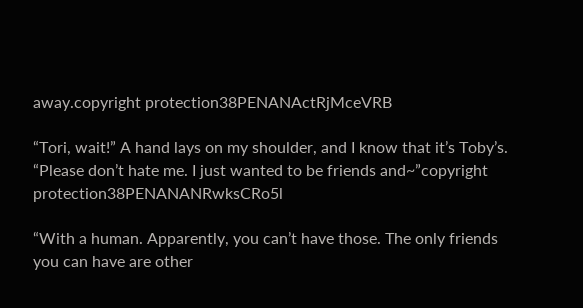away.copyright protection38PENANActRjMceVRB

“Tori, wait!” A hand lays on my shoulder, and I know that it’s Toby’s. “Please don’t hate me. I just wanted to be friends and~”copyright protection38PENANANRwksCRo5l

“With a human. Apparently, you can’t have those. The only friends you can have are other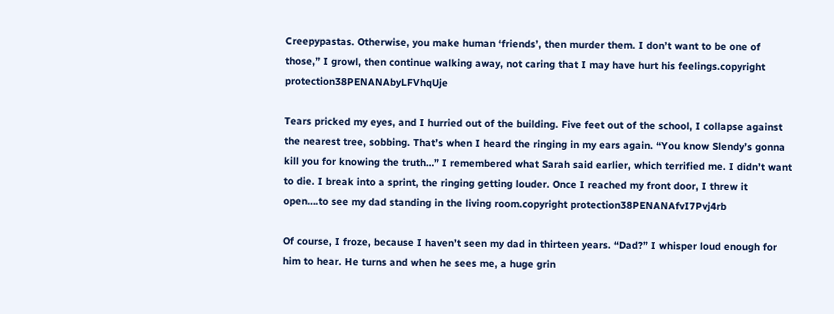Creepypastas. Otherwise, you make human ‘friends’, then murder them. I don’t want to be one of those,” I growl, then continue walking away, not caring that I may have hurt his feelings.copyright protection38PENANAbyLFVhqUje

Tears pricked my eyes, and I hurried out of the building. Five feet out of the school, I collapse against the nearest tree, sobbing. That’s when I heard the ringing in my ears again. “You know Slendy’s gonna kill you for knowing the truth…” I remembered what Sarah said earlier, which terrified me. I didn’t want to die. I break into a sprint, the ringing getting louder. Once I reached my front door, I threw it open….to see my dad standing in the living room.copyright protection38PENANAfvI7Pvj4rb

Of course, I froze, because I haven’t seen my dad in thirteen years. “Dad?” I whisper loud enough for him to hear. He turns and when he sees me, a huge grin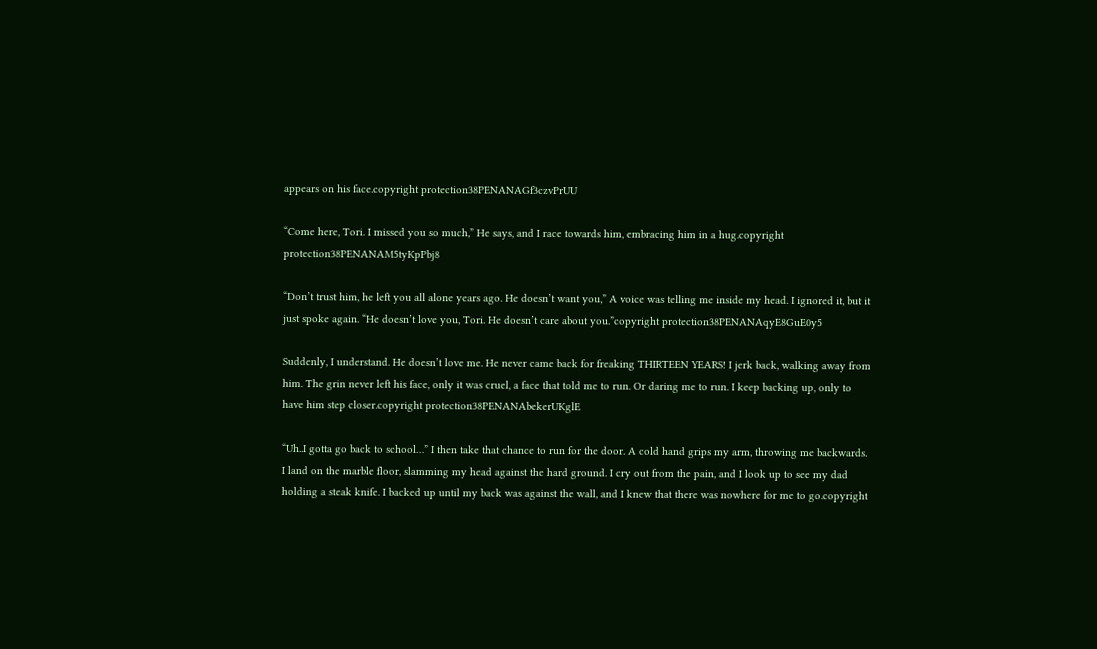appears on his face.copyright protection38PENANAGf3czvPrUU

“Come here, Tori. I missed you so much,” He says, and I race towards him, embracing him in a hug.copyright protection38PENANAM5tyKpPbj8

“Don’t trust him, he left you all alone years ago. He doesn’t want you,” A voice was telling me inside my head. I ignored it, but it just spoke again. “He doesn’t love you, Tori. He doesn’t care about you.”copyright protection38PENANAqyE8GuE0y5

Suddenly, I understand. He doesn’t love me. He never came back for freaking THIRTEEN YEARS! I jerk back, walking away from him. The grin never left his face, only it was cruel, a face that told me to run. Or daring me to run. I keep backing up, only to have him step closer.copyright protection38PENANAbekerUKglE

“Uh..I gotta go back to school…” I then take that chance to run for the door. A cold hand grips my arm, throwing me backwards. I land on the marble floor, slamming my head against the hard ground. I cry out from the pain, and I look up to see my dad holding a steak knife. I backed up until my back was against the wall, and I knew that there was nowhere for me to go.copyright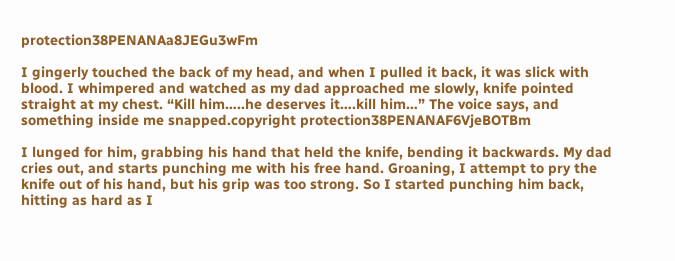protection38PENANAa8JEGu3wFm

I gingerly touched the back of my head, and when I pulled it back, it was slick with blood. I whimpered and watched as my dad approached me slowly, knife pointed straight at my chest. “Kill him…..he deserves it….kill him…” The voice says, and something inside me snapped.copyright protection38PENANAF6VjeBOTBm

I lunged for him, grabbing his hand that held the knife, bending it backwards. My dad cries out, and starts punching me with his free hand. Groaning, I attempt to pry the knife out of his hand, but his grip was too strong. So I started punching him back, hitting as hard as I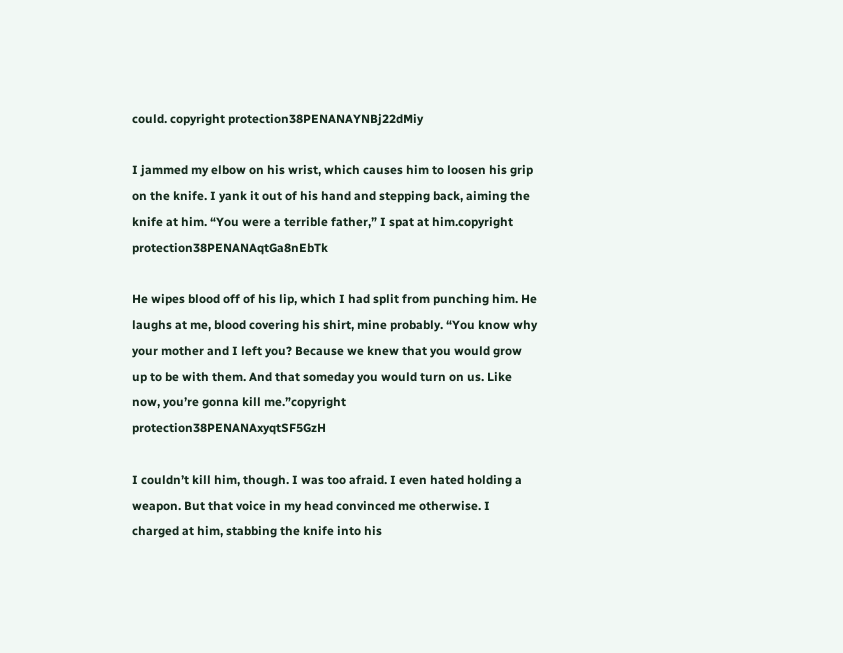could. copyright protection38PENANAYNBj22dMiy

I jammed my elbow on his wrist, which causes him to loosen his grip on the knife. I yank it out of his hand and stepping back, aiming the knife at him. “You were a terrible father,” I spat at him.copyright protection38PENANAqtGa8nEbTk

He wipes blood off of his lip, which I had split from punching him. He laughs at me, blood covering his shirt, mine probably. “You know why your mother and I left you? Because we knew that you would grow up to be with them. And that someday you would turn on us. Like now, you’re gonna kill me.”copyright protection38PENANAxyqtSF5GzH

I couldn’t kill him, though. I was too afraid. I even hated holding a weapon. But that voice in my head convinced me otherwise. I charged at him, stabbing the knife into his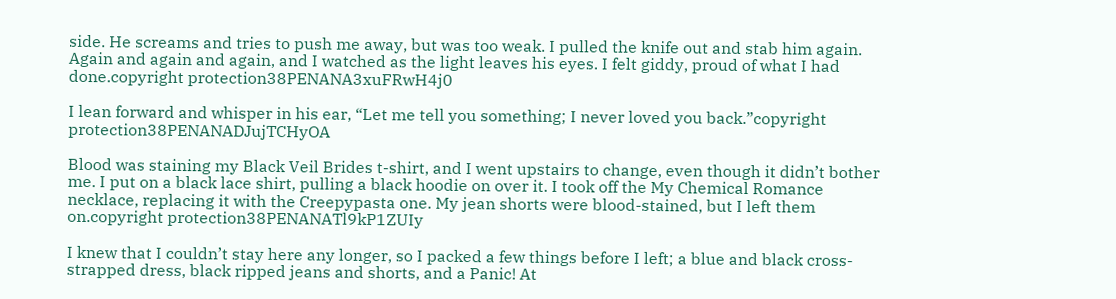side. He screams and tries to push me away, but was too weak. I pulled the knife out and stab him again. Again and again and again, and I watched as the light leaves his eyes. I felt giddy, proud of what I had done.copyright protection38PENANA3xuFRwH4j0

I lean forward and whisper in his ear, “Let me tell you something; I never loved you back.”copyright protection38PENANADJujTCHyOA

Blood was staining my Black Veil Brides t-shirt, and I went upstairs to change, even though it didn’t bother me. I put on a black lace shirt, pulling a black hoodie on over it. I took off the My Chemical Romance necklace, replacing it with the Creepypasta one. My jean shorts were blood-stained, but I left them on.copyright protection38PENANATl9kP1ZUIy

I knew that I couldn’t stay here any longer, so I packed a few things before I left; a blue and black cross-strapped dress, black ripped jeans and shorts, and a Panic! At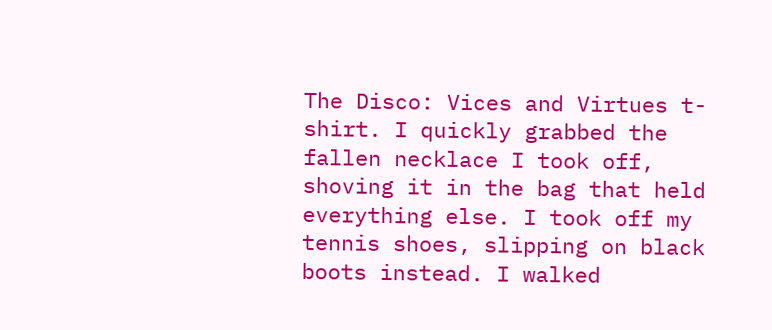The Disco: Vices and Virtues t-shirt. I quickly grabbed the fallen necklace I took off, shoving it in the bag that held everything else. I took off my tennis shoes, slipping on black boots instead. I walked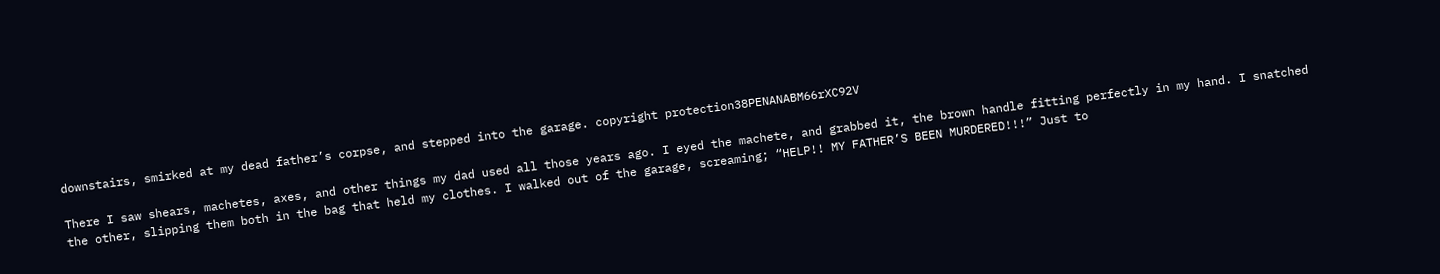downstairs, smirked at my dead father’s corpse, and stepped into the garage. copyright protection38PENANABM66rXC92V

There I saw shears, machetes, axes, and other things my dad used all those years ago. I eyed the machete, and grabbed it, the brown handle fitting perfectly in my hand. I snatched the other, slipping them both in the bag that held my clothes. I walked out of the garage, screaming; “HELP!! MY FATHER’S BEEN MURDERED!!!” Just to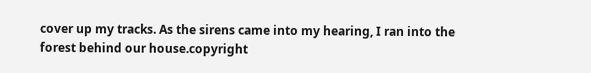cover up my tracks. As the sirens came into my hearing, I ran into the forest behind our house.copyright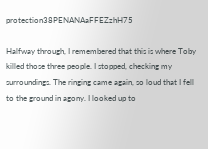protection38PENANAaFFEZzhH75

Halfway through, I remembered that this is where Toby killed those three people. I stopped, checking my surroundings. The ringing came again, so loud that I fell to the ground in agony. I looked up to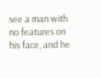see a man with no features on his face, and he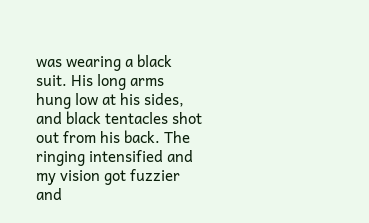was wearing a black suit. His long arms hung low at his sides, and black tentacles shot out from his back. The ringing intensified and my vision got fuzzier and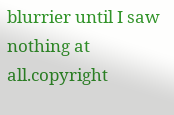blurrier until I saw nothing at all.copyright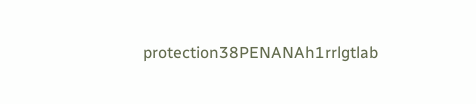protection38PENANAh1rrlgtlab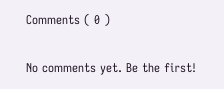Comments ( 0 )

No comments yet. Be the first!